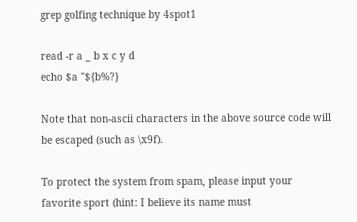grep golfing technique by 4spot1

read -r a _ b x c y d
echo $a "${b%?}

Note that non-ascii characters in the above source code will be escaped (such as \x9f).

To protect the system from spam, please input your favorite sport (hint: I believe its name must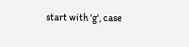start with 'g', case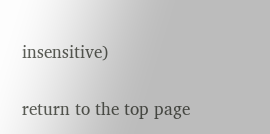insensitive)


return to the top page